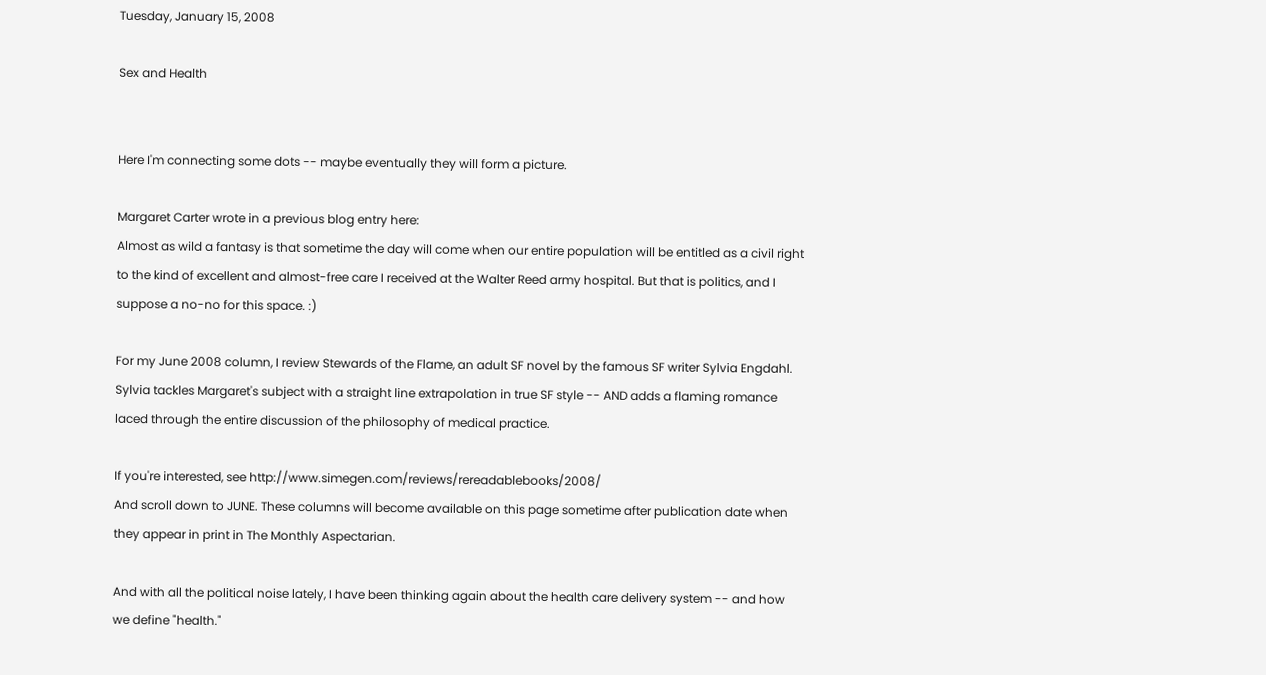Tuesday, January 15, 2008

Sex and Health


Here I'm connecting some dots -- maybe eventually they will form a picture.

Margaret Carter wrote in a previous blog entry here:
Almost as wild a fantasy is that sometime the day will come when our entire population will be entitled as a civil right to the kind of excellent and almost-free care I received at the Walter Reed army hospital. But that is politics, and I suppose a no-no for this space. :)

For my June 2008 column, I review Stewards of the Flame, an adult SF novel by the famous SF writer Sylvia Engdahl. Sylvia tackles Margaret's subject with a straight line extrapolation in true SF style -- AND adds a flaming romance laced through the entire discussion of the philosophy of medical practice.

If you're interested, see http://www.simegen.com/reviews/rereadablebooks/2008/
And scroll down to JUNE. These columns will become available on this page sometime after publication date when they appear in print in The Monthly Aspectarian.

And with all the political noise lately, I have been thinking again about the health care delivery system -- and how we define "health."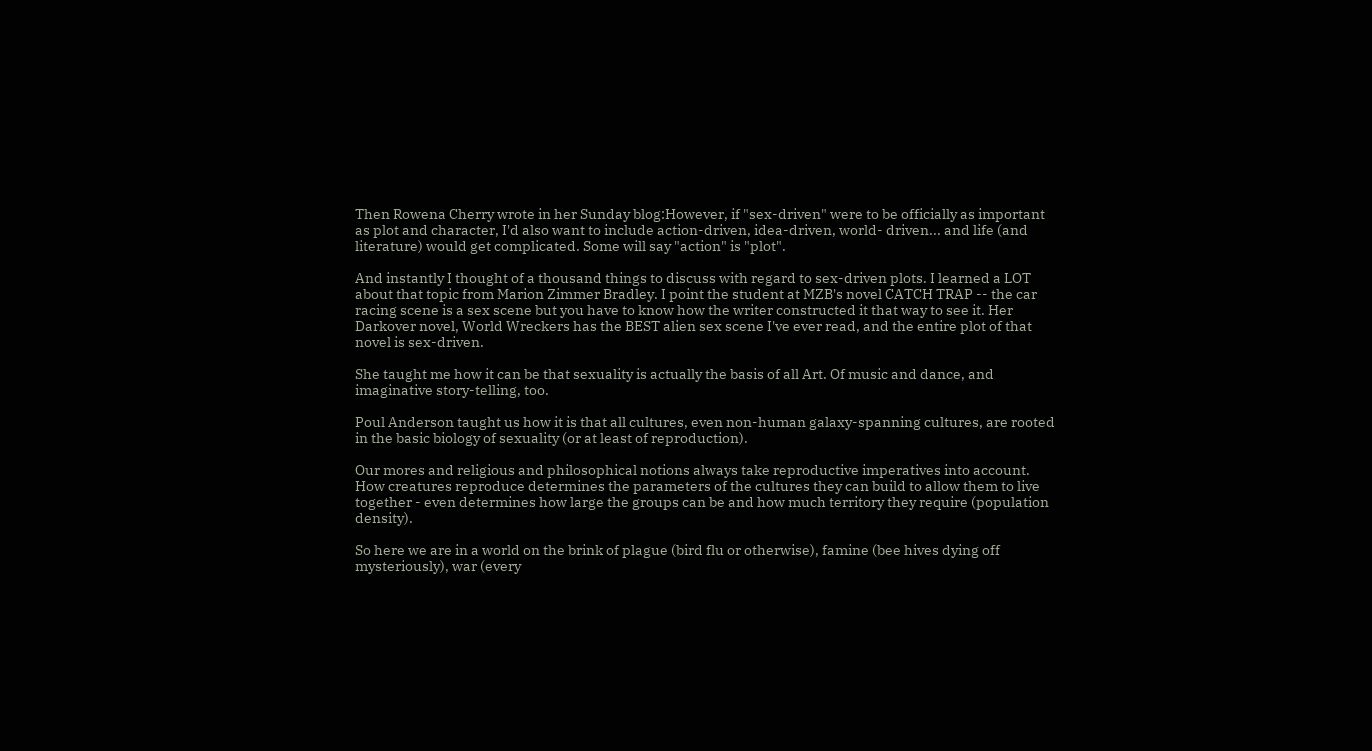Then Rowena Cherry wrote in her Sunday blog:However, if "sex-driven" were to be officially as important as plot and character, I'd also want to include action-driven, idea-driven, world- driven... and life (and literature) would get complicated. Some will say "action" is "plot".

And instantly I thought of a thousand things to discuss with regard to sex-driven plots. I learned a LOT about that topic from Marion Zimmer Bradley. I point the student at MZB's novel CATCH TRAP -- the car racing scene is a sex scene but you have to know how the writer constructed it that way to see it. Her Darkover novel, World Wreckers has the BEST alien sex scene I've ever read, and the entire plot of that novel is sex-driven.

She taught me how it can be that sexuality is actually the basis of all Art. Of music and dance, and imaginative story-telling, too.

Poul Anderson taught us how it is that all cultures, even non-human galaxy-spanning cultures, are rooted in the basic biology of sexuality (or at least of reproduction).

Our mores and religious and philosophical notions always take reproductive imperatives into account. How creatures reproduce determines the parameters of the cultures they can build to allow them to live together - even determines how large the groups can be and how much territory they require (population density).

So here we are in a world on the brink of plague (bird flu or otherwise), famine (bee hives dying off mysteriously), war (every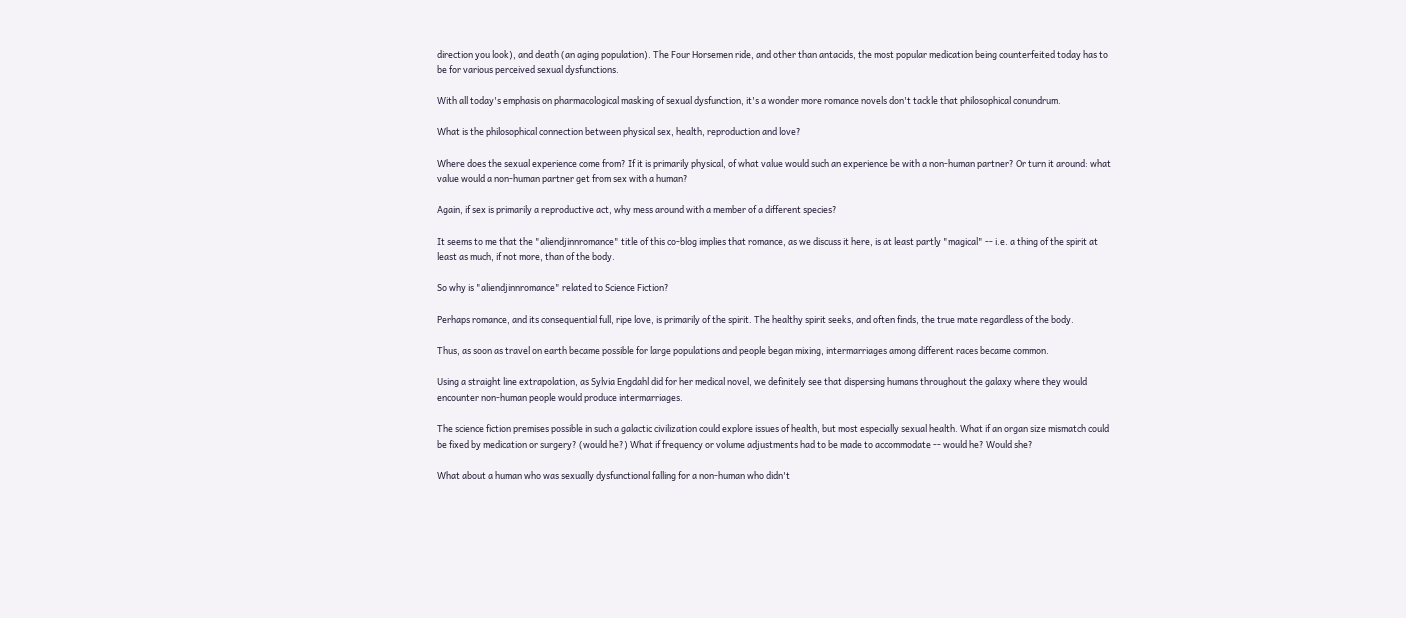direction you look), and death (an aging population). The Four Horsemen ride, and other than antacids, the most popular medication being counterfeited today has to be for various perceived sexual dysfunctions.

With all today's emphasis on pharmacological masking of sexual dysfunction, it's a wonder more romance novels don't tackle that philosophical conundrum.

What is the philosophical connection between physical sex, health, reproduction and love?

Where does the sexual experience come from? If it is primarily physical, of what value would such an experience be with a non-human partner? Or turn it around: what value would a non-human partner get from sex with a human?

Again, if sex is primarily a reproductive act, why mess around with a member of a different species?

It seems to me that the "aliendjinnromance" title of this co-blog implies that romance, as we discuss it here, is at least partly "magical" -- i.e. a thing of the spirit at least as much, if not more, than of the body.

So why is "aliendjinnromance" related to Science Fiction?

Perhaps romance, and its consequential full, ripe love, is primarily of the spirit. The healthy spirit seeks, and often finds, the true mate regardless of the body.

Thus, as soon as travel on earth became possible for large populations and people began mixing, intermarriages among different races became common.

Using a straight line extrapolation, as Sylvia Engdahl did for her medical novel, we definitely see that dispersing humans throughout the galaxy where they would encounter non-human people would produce intermarriages.

The science fiction premises possible in such a galactic civilization could explore issues of health, but most especially sexual health. What if an organ size mismatch could be fixed by medication or surgery? (would he?) What if frequency or volume adjustments had to be made to accommodate -- would he? Would she?

What about a human who was sexually dysfunctional falling for a non-human who didn't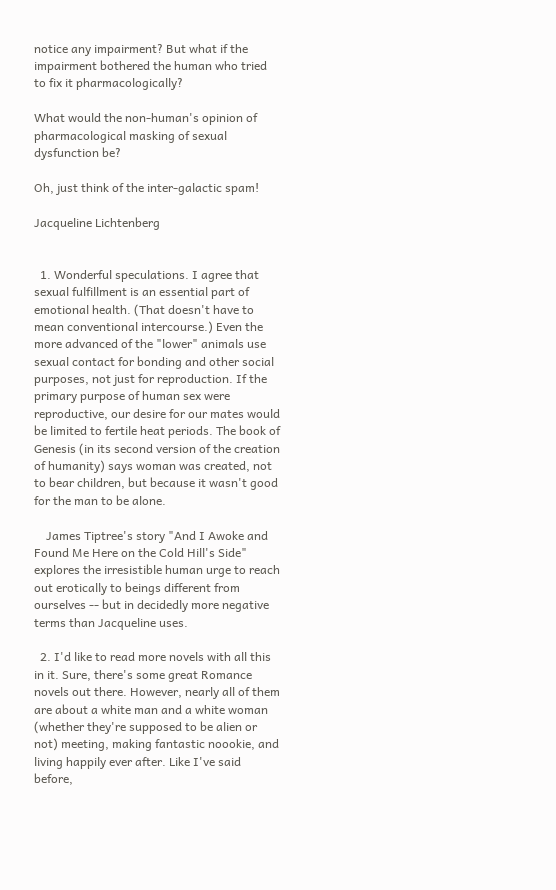notice any impairment? But what if the impairment bothered the human who tried to fix it pharmacologically?

What would the non-human's opinion of pharmacological masking of sexual dysfunction be?

Oh, just think of the inter-galactic spam!

Jacqueline Lichtenberg


  1. Wonderful speculations. I agree that sexual fulfillment is an essential part of emotional health. (That doesn't have to mean conventional intercourse.) Even the more advanced of the "lower" animals use sexual contact for bonding and other social purposes, not just for reproduction. If the primary purpose of human sex were reproductive, our desire for our mates would be limited to fertile heat periods. The book of Genesis (in its second version of the creation of humanity) says woman was created, not to bear children, but because it wasn't good for the man to be alone.

    James Tiptree's story "And I Awoke and Found Me Here on the Cold Hill's Side" explores the irresistible human urge to reach out erotically to beings different from ourselves -- but in decidedly more negative terms than Jacqueline uses.

  2. I'd like to read more novels with all this in it. Sure, there's some great Romance novels out there. However, nearly all of them are about a white man and a white woman (whether they're supposed to be alien or not) meeting, making fantastic noookie, and living happily ever after. Like I've said before,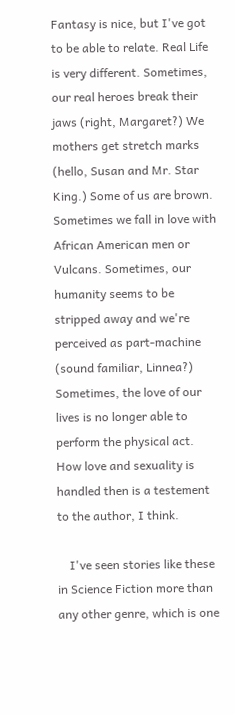Fantasy is nice, but I've got to be able to relate. Real Life is very different. Sometimes, our real heroes break their jaws (right, Margaret?) We mothers get stretch marks (hello, Susan and Mr. Star King.) Some of us are brown. Sometimes we fall in love with African American men or Vulcans. Sometimes, our humanity seems to be stripped away and we're perceived as part-machine (sound familiar, Linnea?) Sometimes, the love of our lives is no longer able to perform the physical act. How love and sexuality is handled then is a testement to the author, I think.

    I've seen stories like these in Science Fiction more than any other genre, which is one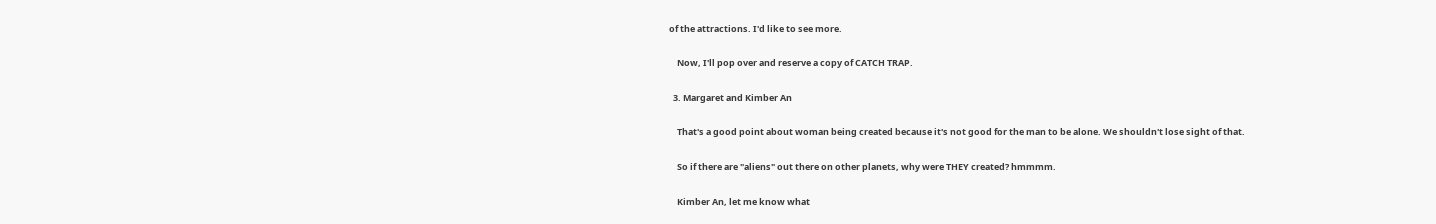of the attractions. I'd like to see more.

    Now, I'll pop over and reserve a copy of CATCH TRAP.

  3. Margaret and Kimber An

    That's a good point about woman being created because it's not good for the man to be alone. We shouldn't lose sight of that.

    So if there are "aliens" out there on other planets, why were THEY created? hmmmm.

    Kimber An, let me know what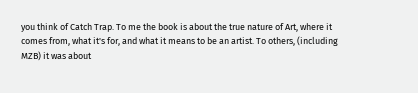you think of Catch Trap. To me the book is about the true nature of Art, where it comes from, what it's for, and what it means to be an artist. To others, (including MZB) it was about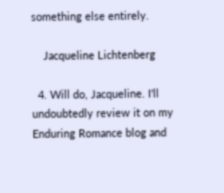something else entirely.

    Jacqueline Lichtenberg

  4. Will do, Jacqueline. I'll undoubtedly review it on my Enduring Romance blog and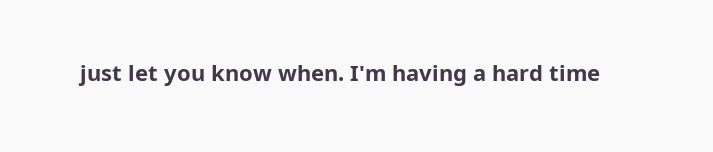just let you know when. I'm having a hard time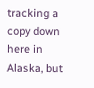tracking a copy down here in Alaska, but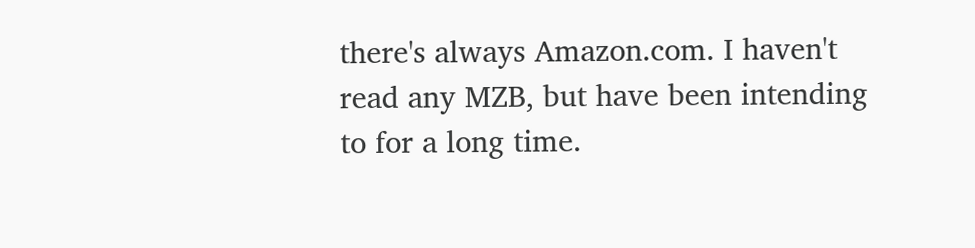there's always Amazon.com. I haven't read any MZB, but have been intending to for a long time.